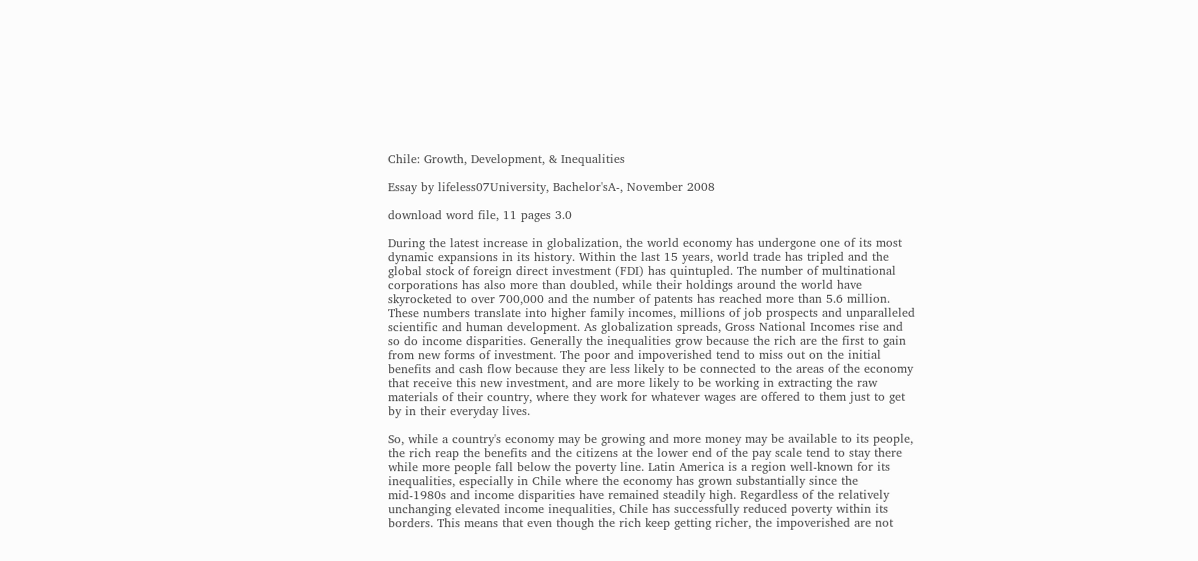Chile: Growth, Development, & Inequalities

Essay by lifeless07University, Bachelor'sA-, November 2008

download word file, 11 pages 3.0

During the latest increase in globalization, the world economy has undergone one of its most dynamic expansions in its history. Within the last 15 years, world trade has tripled and the global stock of foreign direct investment (FDI) has quintupled. The number of multinational corporations has also more than doubled, while their holdings around the world have skyrocketed to over 700,000 and the number of patents has reached more than 5.6 million. These numbers translate into higher family incomes, millions of job prospects and unparalleled scientific and human development. As globalization spreads, Gross National Incomes rise and so do income disparities. Generally the inequalities grow because the rich are the first to gain from new forms of investment. The poor and impoverished tend to miss out on the initial benefits and cash flow because they are less likely to be connected to the areas of the economy that receive this new investment, and are more likely to be working in extracting the raw materials of their country, where they work for whatever wages are offered to them just to get by in their everyday lives.

So, while a country's economy may be growing and more money may be available to its people, the rich reap the benefits and the citizens at the lower end of the pay scale tend to stay there while more people fall below the poverty line. Latin America is a region well-known for its inequalities, especially in Chile where the economy has grown substantially since the mid-1980s and income disparities have remained steadily high. Regardless of the relatively unchanging elevated income inequalities, Chile has successfully reduced poverty within its borders. This means that even though the rich keep getting richer, the impoverished are not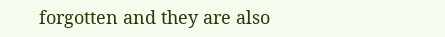forgotten and they are also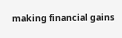making financial gains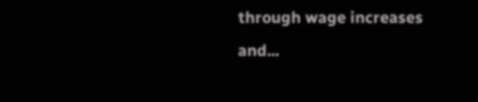through wage increases and...